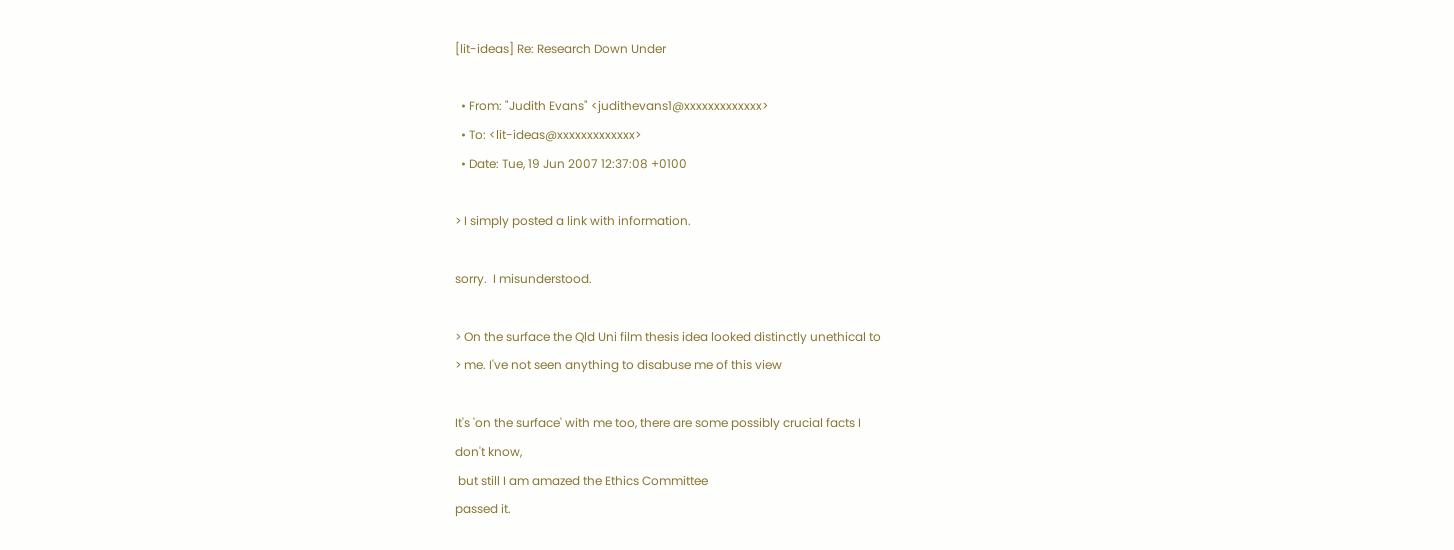[lit-ideas] Re: Research Down Under

  • From: "Judith Evans" <judithevans1@xxxxxxxxxxxxx>
  • To: <lit-ideas@xxxxxxxxxxxxx>
  • Date: Tue, 19 Jun 2007 12:37:08 +0100

> I simply posted a link with information.

sorry.  I misunderstood.

> On the surface the Qld Uni film thesis idea looked distinctly unethical to
> me. I've not seen anything to disabuse me of this view

It's 'on the surface' with me too, there are some possibly crucial facts I
don't know,
 but still I am amazed the Ethics Committee
passed it.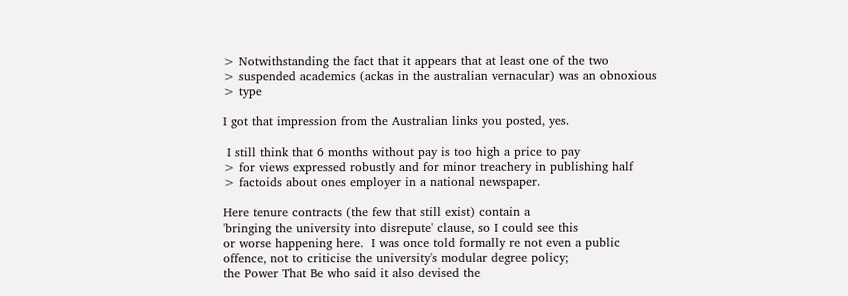> Notwithstanding the fact that it appears that at least one of the two
> suspended academics (ackas in the australian vernacular) was an obnoxious
> type

I got that impression from the Australian links you posted, yes.

 I still think that 6 months without pay is too high a price to pay
> for views expressed robustly and for minor treachery in publishing half
> factoids about ones employer in a national newspaper.

Here tenure contracts (the few that still exist) contain a
'bringing the university into disrepute' clause, so I could see this
or worse happening here.  I was once told formally re not even a public
offence, not to criticise the university's modular degree policy;
the Power That Be who said it also devised the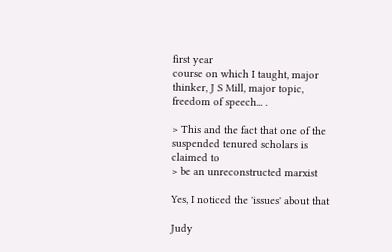first year
course on which I taught, major thinker, J S Mill, major topic,
freedom of speech... .

> This and the fact that one of the suspended tenured scholars is claimed to
> be an unreconstructed marxist

Yes, I noticed the 'issues' about that

Judy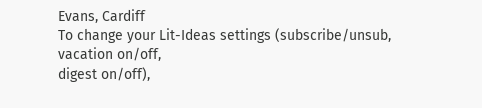Evans, Cardiff
To change your Lit-Ideas settings (subscribe/unsub, vacation on/off,
digest on/off),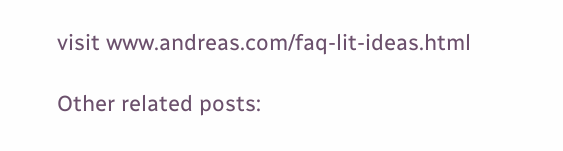visit www.andreas.com/faq-lit-ideas.html

Other related posts: